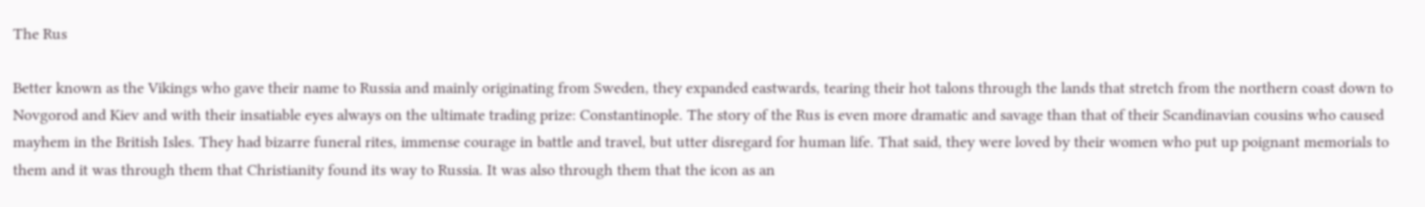The Rus

Better known as the Vikings who gave their name to Russia and mainly originating from Sweden, they expanded eastwards, tearing their hot talons through the lands that stretch from the northern coast down to Novgorod and Kiev and with their insatiable eyes always on the ultimate trading prize: Constantinople. The story of the Rus is even more dramatic and savage than that of their Scandinavian cousins who caused mayhem in the British Isles. They had bizarre funeral rites, immense courage in battle and travel, but utter disregard for human life. That said, they were loved by their women who put up poignant memorials to them and it was through them that Christianity found its way to Russia. It was also through them that the icon as an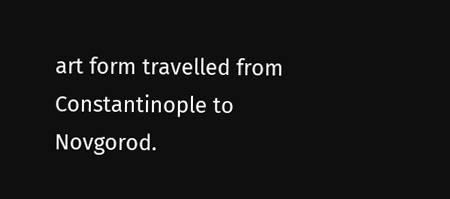art form travelled from Constantinople to Novgorod.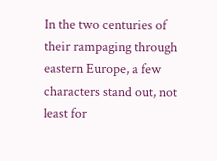In the two centuries of their rampaging through eastern Europe, a few characters stand out, not least for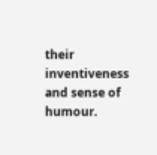their inventiveness and sense of humour.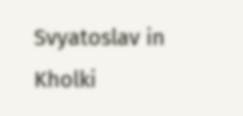Svyatoslav in Kholki